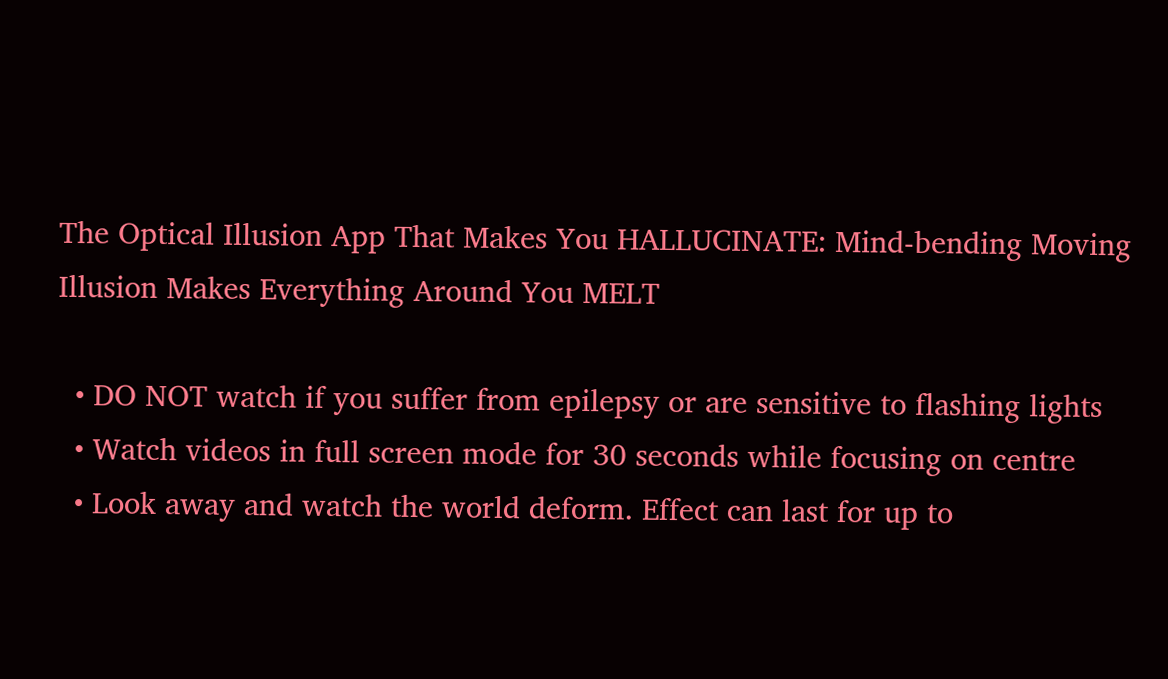The Optical Illusion App That Makes You HALLUCINATE: Mind-bending Moving Illusion Makes Everything Around You MELT

  • DO NOT watch if you suffer from epilepsy or are sensitive to flashing lights
  • Watch videos in full screen mode for 30 seconds while focusing on centre
  • Look away and watch the world deform. Effect can last for up to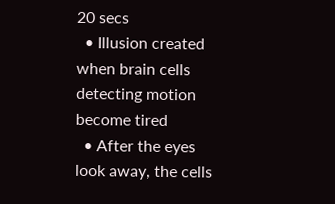20 secs
  • Illusion created when brain cells detecting motion become tired
  • After the eyes look away, the cells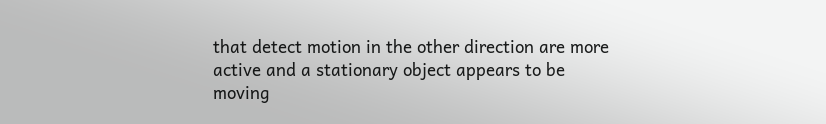that detect motion in the other direction are more active and a stationary object appears to be moving